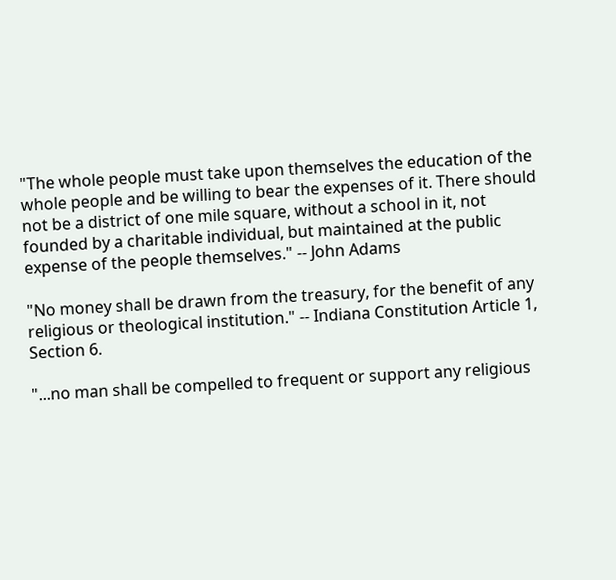"The whole people must take upon themselves the education of the whole people and be willing to bear the expenses of it. There should not be a district of one mile square, without a school in it, not founded by a charitable individual, but maintained at the public expense of the people themselves." -- John Adams

"No money shall be drawn from the treasury, for the benefit of any religious or theological institution." -- Indiana Constitution Article 1, Section 6.

"...no man shall be compelled to frequent or support any religious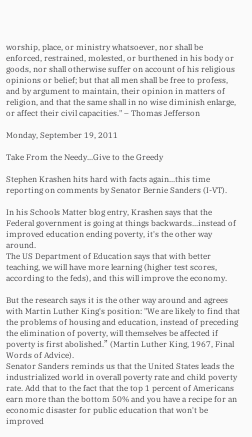worship, place, or ministry whatsoever, nor shall be enforced, restrained, molested, or burthened in his body or goods, nor shall otherwise suffer on account of his religious opinions or belief; but that all men shall be free to profess, and by argument to maintain, their opinion in matters of religion, and that the same shall in no wise diminish enlarge, or affect their civil capacities." – Thomas Jefferson

Monday, September 19, 2011

Take From the Needy...Give to the Greedy

Stephen Krashen hits hard with facts again...this time reporting on comments by Senator Bernie Sanders (I-VT).

In his Schools Matter blog entry, Krashen says that the Federal government is going at things backwards...instead of improved education ending poverty, it's the other way around.
The US Department of Education says that with better teaching, we will have more learning (higher test scores, according to the feds), and this will improve the economy.

But the research says it is the other way around and agrees with Martin Luther King's position: "We are likely to find that the problems of housing and education, instead of preceding the elimination of poverty, will themselves be affected if poverty is first abolished.” (Martin Luther King, 1967, Final Words of Advice).
Senator Sanders reminds us that the United States leads the industrialized world in overall poverty rate and child poverty rate. Add that to the fact that the top 1 percent of Americans earn more than the bottom 50% and you have a recipe for an economic disaster for public education that won't be improved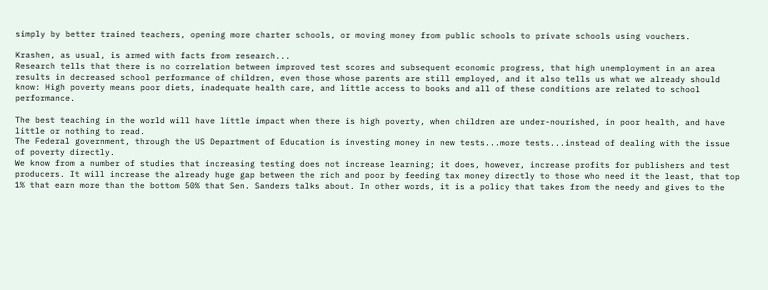simply by better trained teachers, opening more charter schools, or moving money from public schools to private schools using vouchers.

Krashen, as usual, is armed with facts from research...
Research tells that there is no correlation between improved test scores and subsequent economic progress, that high unemployment in an area results in decreased school performance of children, even those whose parents are still employed, and it also tells us what we already should know: High poverty means poor diets, inadequate health care, and little access to books and all of these conditions are related to school performance.

The best teaching in the world will have little impact when there is high poverty, when children are under-nourished, in poor health, and have little or nothing to read.
The Federal government, through the US Department of Education is investing money in new tests...more tests...instead of dealing with the issue of poverty directly.
We know from a number of studies that increasing testing does not increase learning; it does, however, increase profits for publishers and test producers. It will increase the already huge gap between the rich and poor by feeding tax money directly to those who need it the least, that top 1% that earn more than the bottom 50% that Sen. Sanders talks about. In other words, it is a policy that takes from the needy and gives to the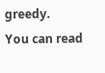greedy.
You can read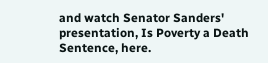and watch Senator Sanders' presentation, Is Poverty a Death Sentence, here.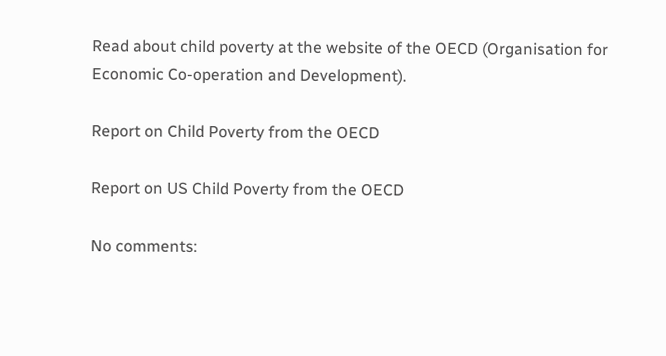Read about child poverty at the website of the OECD (Organisation for Economic Co-operation and Development).

Report on Child Poverty from the OECD

Report on US Child Poverty from the OECD

No comments: